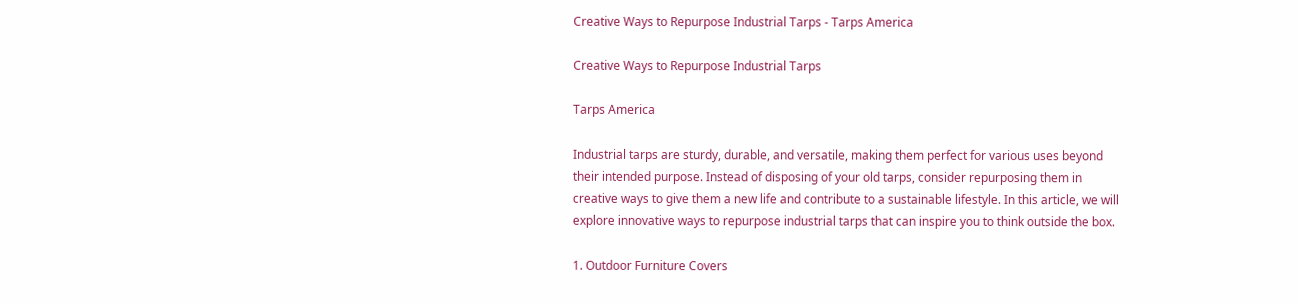Creative Ways to Repurpose Industrial Tarps - Tarps America

Creative Ways to Repurpose Industrial Tarps

Tarps America

Industrial tarps are sturdy, durable, and versatile, making them perfect for various uses beyond their intended purpose. Instead of disposing of your old tarps, consider repurposing them in creative ways to give them a new life and contribute to a sustainable lifestyle. In this article, we will explore innovative ways to repurpose industrial tarps that can inspire you to think outside the box.

1. Outdoor Furniture Covers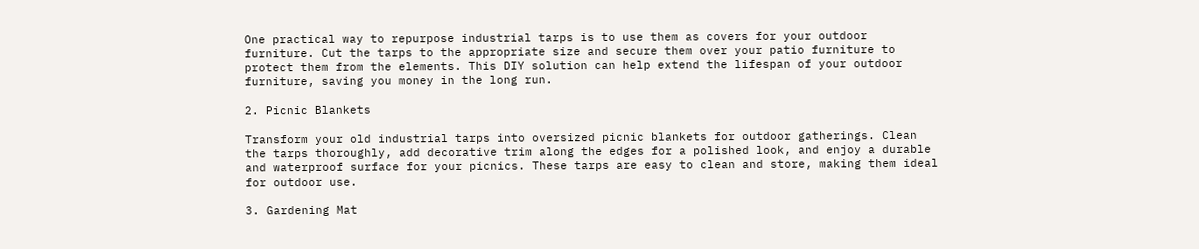One practical way to repurpose industrial tarps is to use them as covers for your outdoor furniture. Cut the tarps to the appropriate size and secure them over your patio furniture to protect them from the elements. This DIY solution can help extend the lifespan of your outdoor furniture, saving you money in the long run.

2. Picnic Blankets

Transform your old industrial tarps into oversized picnic blankets for outdoor gatherings. Clean the tarps thoroughly, add decorative trim along the edges for a polished look, and enjoy a durable and waterproof surface for your picnics. These tarps are easy to clean and store, making them ideal for outdoor use.

3. Gardening Mat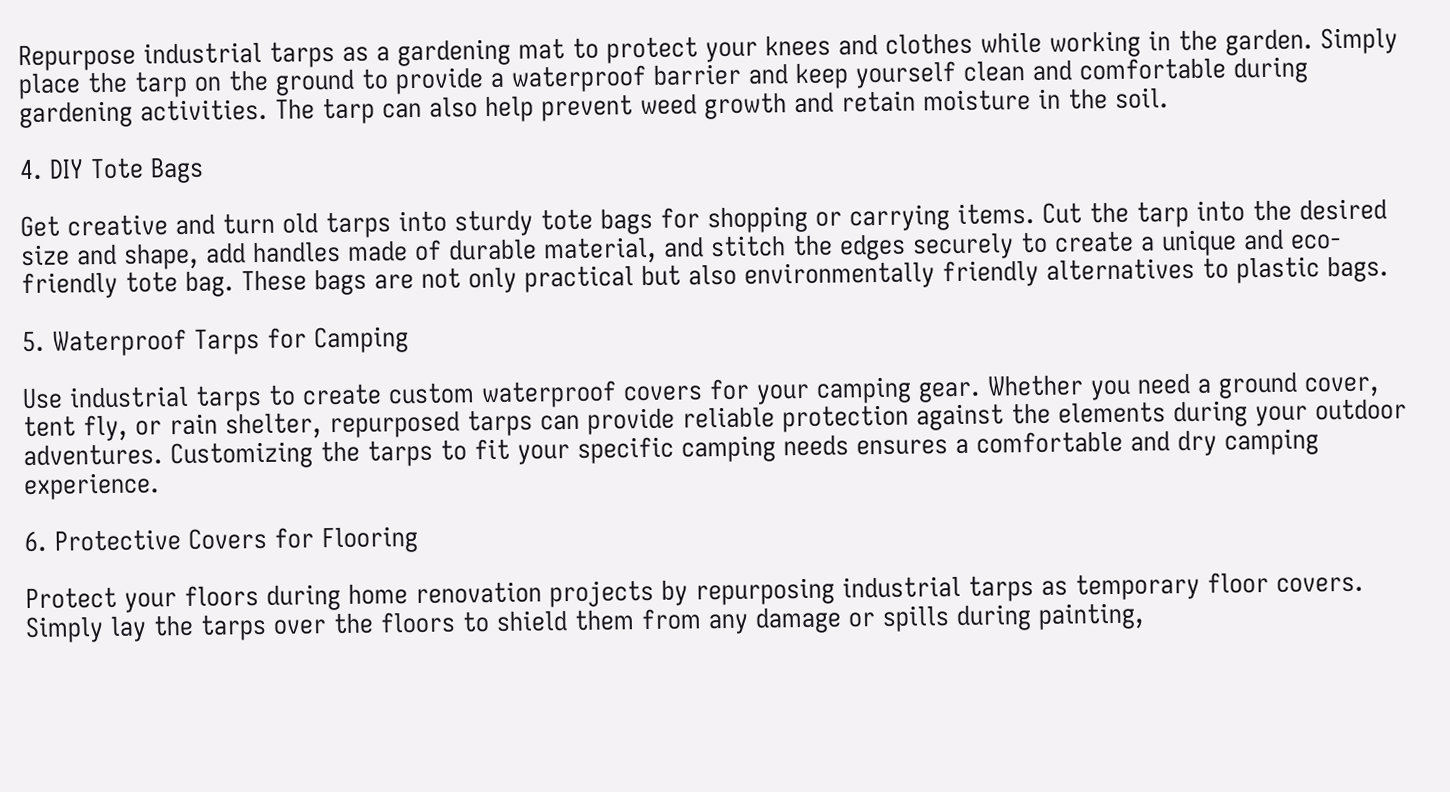Repurpose industrial tarps as a gardening mat to protect your knees and clothes while working in the garden. Simply place the tarp on the ground to provide a waterproof barrier and keep yourself clean and comfortable during gardening activities. The tarp can also help prevent weed growth and retain moisture in the soil.

4. DIY Tote Bags

Get creative and turn old tarps into sturdy tote bags for shopping or carrying items. Cut the tarp into the desired size and shape, add handles made of durable material, and stitch the edges securely to create a unique and eco-friendly tote bag. These bags are not only practical but also environmentally friendly alternatives to plastic bags.

5. Waterproof Tarps for Camping

Use industrial tarps to create custom waterproof covers for your camping gear. Whether you need a ground cover, tent fly, or rain shelter, repurposed tarps can provide reliable protection against the elements during your outdoor adventures. Customizing the tarps to fit your specific camping needs ensures a comfortable and dry camping experience.

6. Protective Covers for Flooring

Protect your floors during home renovation projects by repurposing industrial tarps as temporary floor covers. Simply lay the tarps over the floors to shield them from any damage or spills during painting,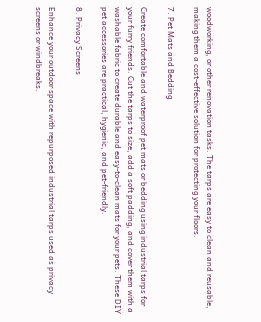woodworking, or other renovation tasks. The tarps are easy to clean and reusable, making them a cost-effective solution for protecting your floors.

7. Pet Mats and Bedding

Create comfortable and waterproof pet mats or bedding using industrial tarps for your furry friends. Cut the tarps to size, add a soft padding, and cover them with a washable fabric to create durable and easy-to-clean mats for your pets. These DIY pet accessories are practical, hygienic, and pet-friendly.

8. Privacy Screens

Enhance your outdoor space with repurposed industrial tarps used as privacy screens or windbreaks.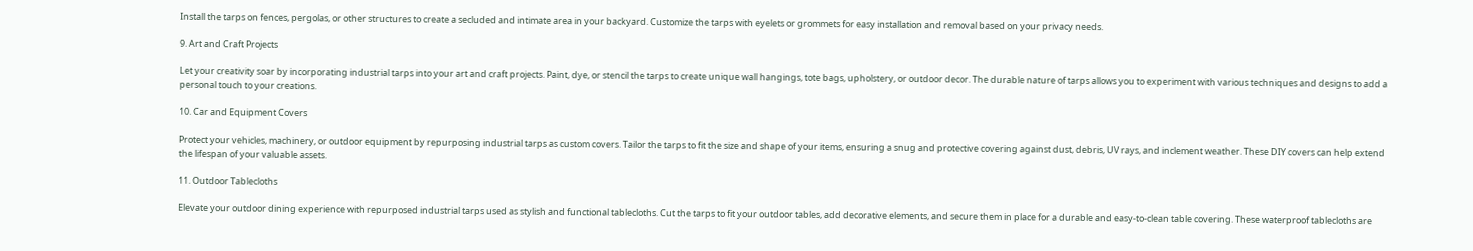Install the tarps on fences, pergolas, or other structures to create a secluded and intimate area in your backyard. Customize the tarps with eyelets or grommets for easy installation and removal based on your privacy needs.

9. Art and Craft Projects

Let your creativity soar by incorporating industrial tarps into your art and craft projects. Paint, dye, or stencil the tarps to create unique wall hangings, tote bags, upholstery, or outdoor decor. The durable nature of tarps allows you to experiment with various techniques and designs to add a personal touch to your creations.

10. Car and Equipment Covers

Protect your vehicles, machinery, or outdoor equipment by repurposing industrial tarps as custom covers. Tailor the tarps to fit the size and shape of your items, ensuring a snug and protective covering against dust, debris, UV rays, and inclement weather. These DIY covers can help extend the lifespan of your valuable assets.

11. Outdoor Tablecloths

Elevate your outdoor dining experience with repurposed industrial tarps used as stylish and functional tablecloths. Cut the tarps to fit your outdoor tables, add decorative elements, and secure them in place for a durable and easy-to-clean table covering. These waterproof tablecloths are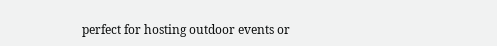perfect for hosting outdoor events or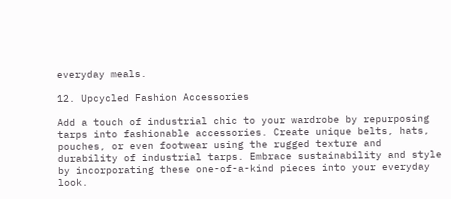everyday meals.

12. Upcycled Fashion Accessories

Add a touch of industrial chic to your wardrobe by repurposing tarps into fashionable accessories. Create unique belts, hats, pouches, or even footwear using the rugged texture and durability of industrial tarps. Embrace sustainability and style by incorporating these one-of-a-kind pieces into your everyday look.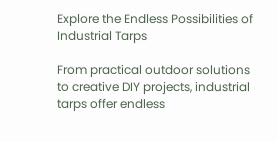Explore the Endless Possibilities of Industrial Tarps

From practical outdoor solutions to creative DIY projects, industrial tarps offer endless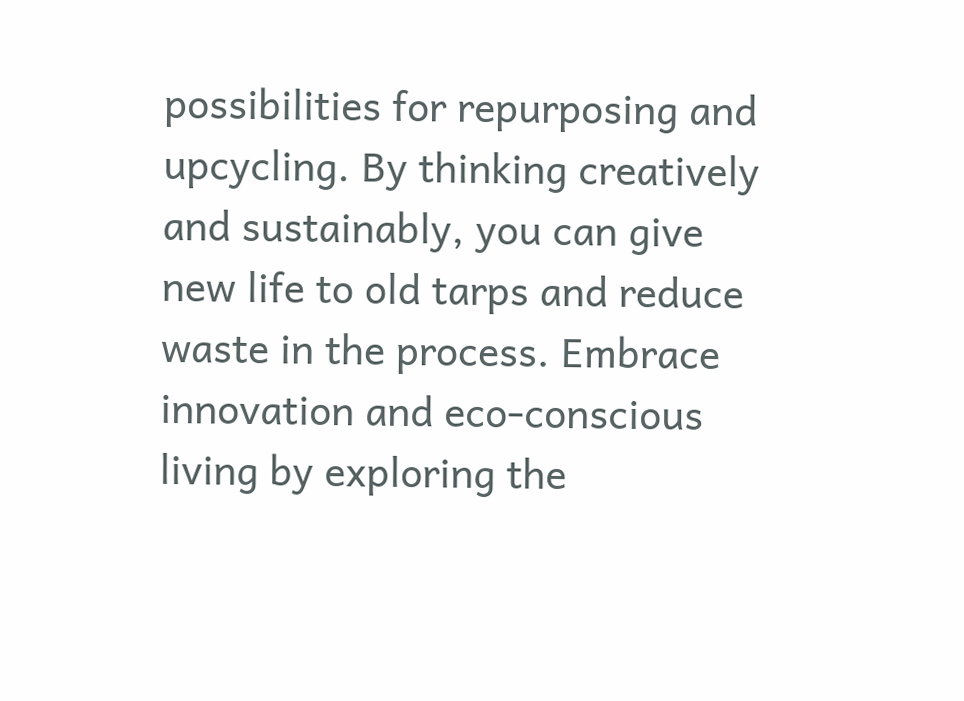possibilities for repurposing and upcycling. By thinking creatively and sustainably, you can give new life to old tarps and reduce waste in the process. Embrace innovation and eco-conscious living by exploring the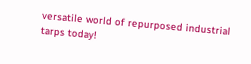versatile world of repurposed industrial tarps today!